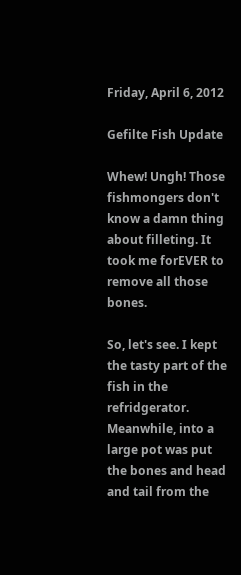Friday, April 6, 2012

Gefilte Fish Update

Whew! Ungh! Those fishmongers don't know a damn thing about filleting. It took me forEVER to remove all those bones.

So, let's see. I kept the tasty part of the fish in the refridgerator. Meanwhile, into a large pot was put the bones and head and tail from the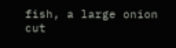fish, a large onion cut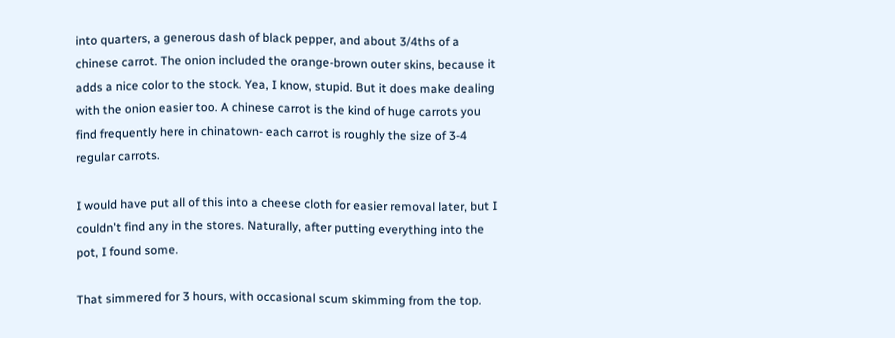into quarters, a generous dash of black pepper, and about 3/4ths of a chinese carrot. The onion included the orange-brown outer skins, because it adds a nice color to the stock. Yea, I know, stupid. But it does make dealing with the onion easier too. A chinese carrot is the kind of huge carrots you find frequently here in chinatown- each carrot is roughly the size of 3-4 regular carrots.

I would have put all of this into a cheese cloth for easier removal later, but I couldn't find any in the stores. Naturally, after putting everything into the pot, I found some.

That simmered for 3 hours, with occasional scum skimming from the top.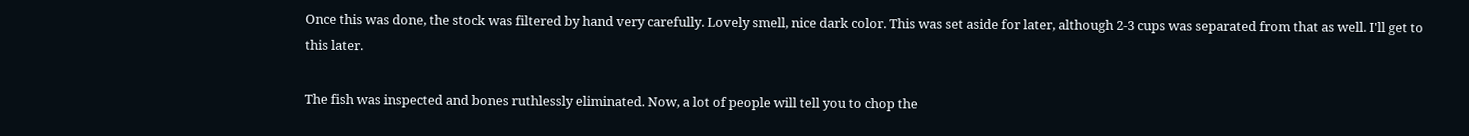Once this was done, the stock was filtered by hand very carefully. Lovely smell, nice dark color. This was set aside for later, although 2-3 cups was separated from that as well. I'll get to this later.

The fish was inspected and bones ruthlessly eliminated. Now, a lot of people will tell you to chop the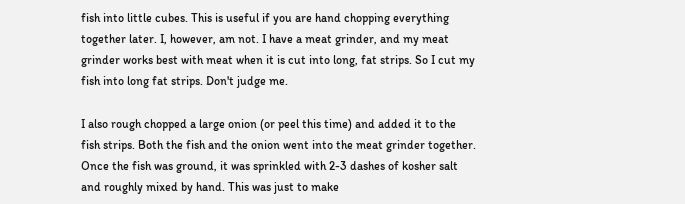fish into little cubes. This is useful if you are hand chopping everything together later. I, however, am not. I have a meat grinder, and my meat grinder works best with meat when it is cut into long, fat strips. So I cut my fish into long fat strips. Don't judge me.

I also rough chopped a large onion (or peel this time) and added it to the fish strips. Both the fish and the onion went into the meat grinder together. Once the fish was ground, it was sprinkled with 2-3 dashes of kosher salt and roughly mixed by hand. This was just to make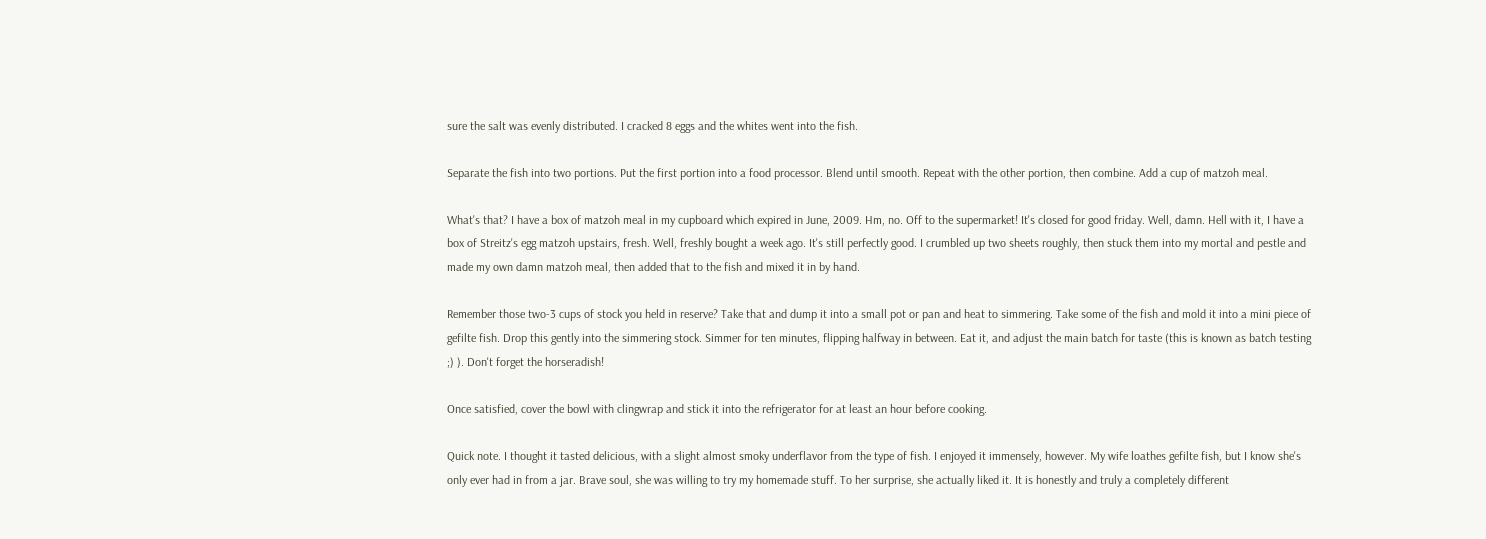sure the salt was evenly distributed. I cracked 8 eggs and the whites went into the fish.

Separate the fish into two portions. Put the first portion into a food processor. Blend until smooth. Repeat with the other portion, then combine. Add a cup of matzoh meal.

What's that? I have a box of matzoh meal in my cupboard which expired in June, 2009. Hm, no. Off to the supermarket! It's closed for good friday. Well, damn. Hell with it, I have a box of Streitz's egg matzoh upstairs, fresh. Well, freshly bought a week ago. It's still perfectly good. I crumbled up two sheets roughly, then stuck them into my mortal and pestle and made my own damn matzoh meal, then added that to the fish and mixed it in by hand.

Remember those two-3 cups of stock you held in reserve? Take that and dump it into a small pot or pan and heat to simmering. Take some of the fish and mold it into a mini piece of gefilte fish. Drop this gently into the simmering stock. Simmer for ten minutes, flipping halfway in between. Eat it, and adjust the main batch for taste (this is known as batch testing ;) ). Don't forget the horseradish!

Once satisfied, cover the bowl with clingwrap and stick it into the refrigerator for at least an hour before cooking.

Quick note. I thought it tasted delicious, with a slight almost smoky underflavor from the type of fish. I enjoyed it immensely, however. My wife loathes gefilte fish, but I know she's only ever had in from a jar. Brave soul, she was willing to try my homemade stuff. To her surprise, she actually liked it. It is honestly and truly a completely different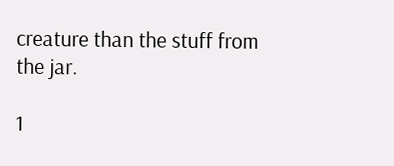creature than the stuff from the jar.

1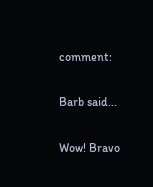comment:

Barb said...

Wow! Bravo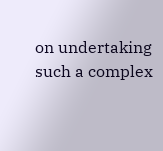on undertaking such a complex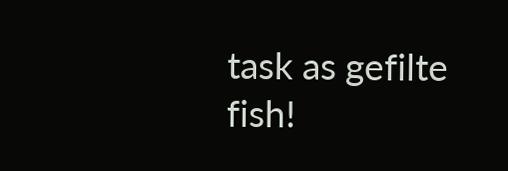task as gefilte fish!